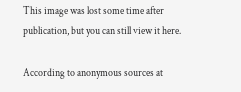This image was lost some time after publication, but you can still view it here.

According to anonymous sources at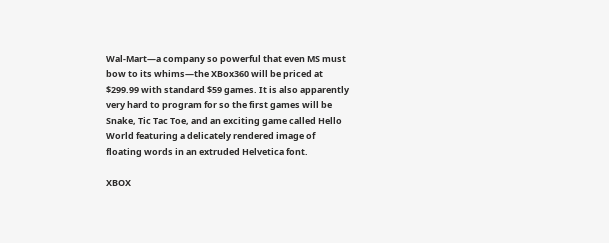Wal-Mart—a company so powerful that even MS must bow to its whims—the XBox360 will be priced at $299.99 with standard $59 games. It is also apparently very hard to program for so the first games will be Snake, Tic Tac Toe, and an exciting game called Hello World featuring a delicately rendered image of floating words in an extruded Helvetica font.

XBOX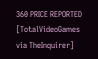360 PRICE REPORTED [TotalVideoGames via TheInquirer]